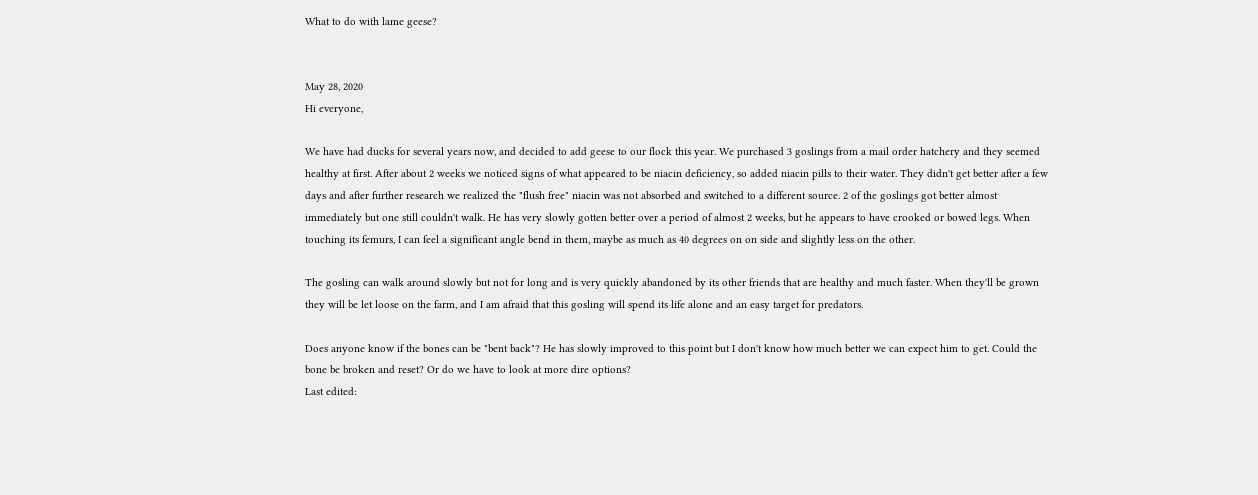What to do with lame geese?


May 28, 2020
Hi everyone,

We have had ducks for several years now, and decided to add geese to our flock this year. We purchased 3 goslings from a mail order hatchery and they seemed healthy at first. After about 2 weeks we noticed signs of what appeared to be niacin deficiency, so added niacin pills to their water. They didn't get better after a few days and after further research we realized the "flush free" niacin was not absorbed and switched to a different source. 2 of the goslings got better almost immediately but one still couldn't walk. He has very slowly gotten better over a period of almost 2 weeks, but he appears to have crooked or bowed legs. When touching its femurs, I can feel a significant angle bend in them, maybe as much as 40 degrees on on side and slightly less on the other.

The gosling can walk around slowly but not for long and is very quickly abandoned by its other friends that are healthy and much faster. When they'll be grown they will be let loose on the farm, and I am afraid that this gosling will spend its life alone and an easy target for predators.

Does anyone know if the bones can be "bent back"? He has slowly improved to this point but I don't know how much better we can expect him to get. Could the bone be broken and reset? Or do we have to look at more dire options?
Last edited: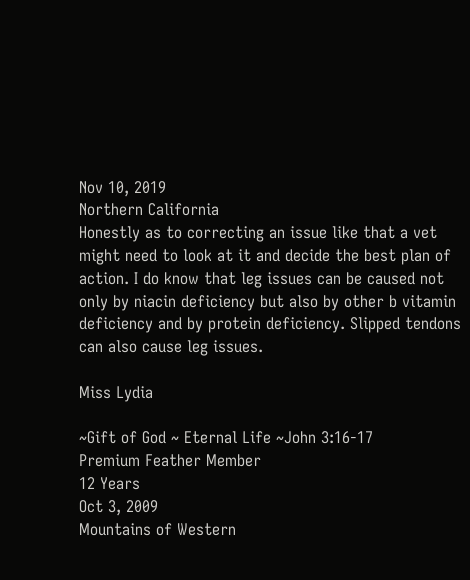Nov 10, 2019
Northern California
Honestly as to correcting an issue like that a vet might need to look at it and decide the best plan of action. I do know that leg issues can be caused not only by niacin deficiency but also by other b vitamin deficiency and by protein deficiency. Slipped tendons can also cause leg issues.

Miss Lydia

~Gift of God ~ Eternal Life ~John 3:16-17
Premium Feather Member
12 Years
Oct 3, 2009
Mountains of Western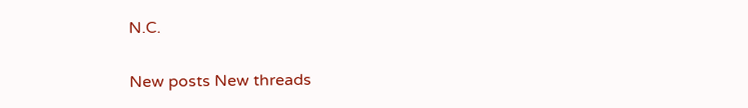N.C.

New posts New threads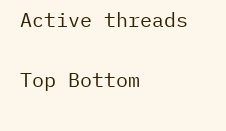Active threads

Top Bottom